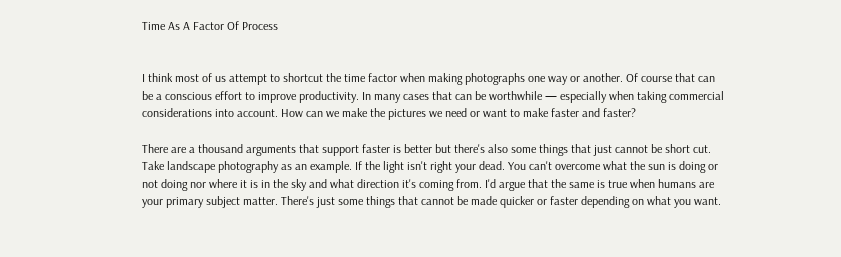Time As A Factor Of Process


I think most of us attempt to shortcut the time factor when making photographs one way or another. Of course that can be a conscious effort to improve productivity. In many cases that can be worthwhile — especially when taking commercial considerations into account. How can we make the pictures we need or want to make faster and faster?

There are a thousand arguments that support faster is better but there's also some things that just cannot be short cut. Take landscape photography as an example. If the light isn't right your dead. You can't overcome what the sun is doing or not doing nor where it is in the sky and what direction it's coming from. I'd argue that the same is true when humans are your primary subject matter. There's just some things that cannot be made quicker or faster depending on what you want.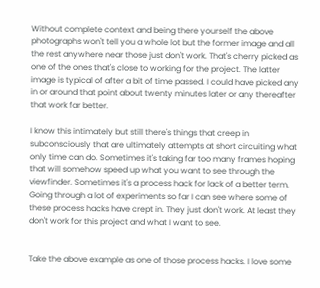Without complete context and being there yourself the above photographs won't tell you a whole lot but the former image and all the rest anywhere near those just don't work. That's cherry picked as one of the ones that's close to working for the project. The latter image is typical of after a bit of time passed. I could have picked any in or around that point about twenty minutes later or any thereafter that work far better.

I know this intimately but still there's things that creep in subconsciously that are ultimately attempts at short circuiting what only time can do. Sometimes it's taking far too many frames hoping that will somehow speed up what you want to see through the viewfinder. Sometimes it's a process hack for lack of a better term. Going through a lot of experiments so far I can see where some of these process hacks have crept in. They just don't work. At least they don't work for this project and what I want to see.


Take the above example as one of those process hacks. I love some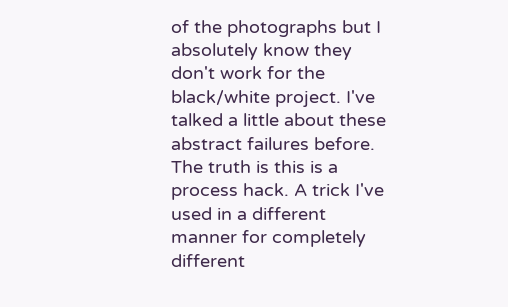of the photographs but I absolutely know they don't work for the black/white project. I've talked a little about these abstract failures before. The truth is this is a process hack. A trick I've used in a different manner for completely different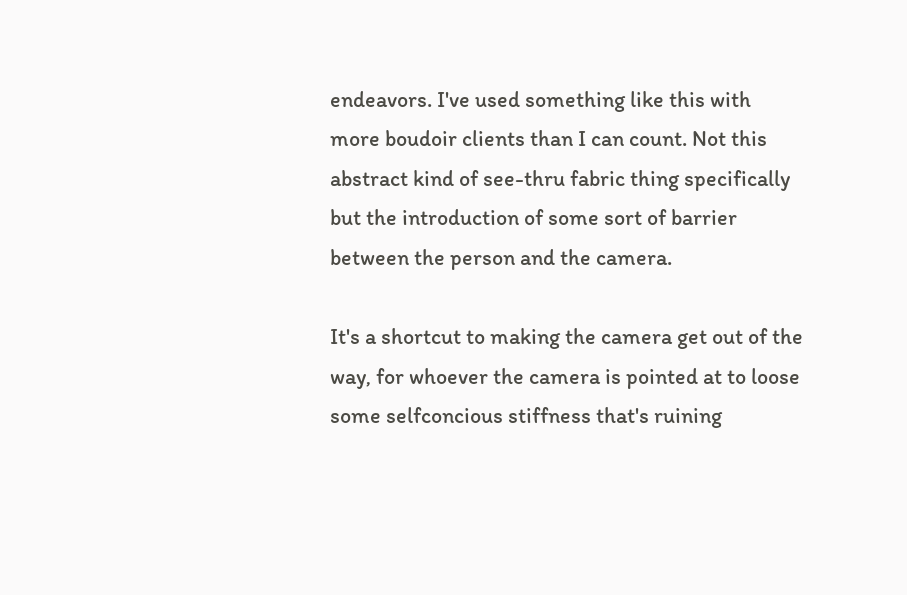endeavors. I've used something like this with more boudoir clients than I can count. Not this abstract kind of see-thru fabric thing specifically but the introduction of some sort of barrier between the person and the camera.

It's a shortcut to making the camera get out of the way, for whoever the camera is pointed at to loose some selfconcious stiffness that's ruining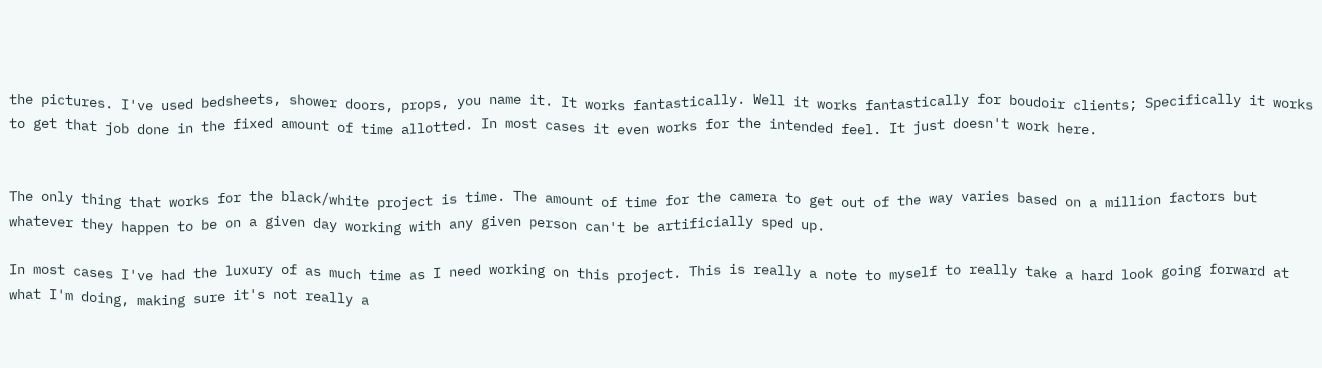the pictures. I've used bedsheets, shower doors, props, you name it. It works fantastically. Well it works fantastically for boudoir clients; Specifically it works to get that job done in the fixed amount of time allotted. In most cases it even works for the intended feel. It just doesn't work here.


The only thing that works for the black/white project is time. The amount of time for the camera to get out of the way varies based on a million factors but whatever they happen to be on a given day working with any given person can't be artificially sped up.

In most cases I've had the luxury of as much time as I need working on this project. This is really a note to myself to really take a hard look going forward at what I'm doing, making sure it's not really a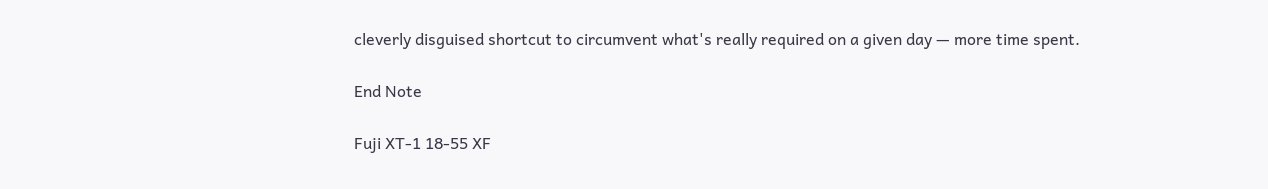cleverly disguised shortcut to circumvent what's really required on a given day — more time spent.

End Note

Fuji XT-1 18-55 XF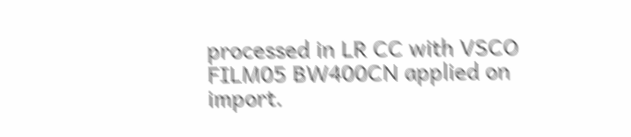processed in LR CC with VSCO FILM05 BW400CN applied on import.